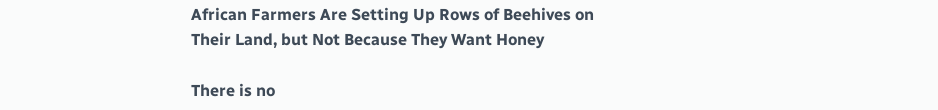African Farmers Are Setting Up Rows of Beehives on Their Land, but Not Because They Want Honey

There is no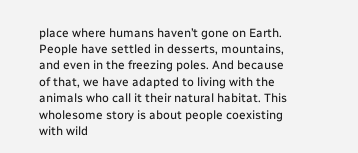place where humans haven’t gone on Earth. People have settled in desserts, mountains, and even in the freezing poles. And because of that, we have adapted to living with the animals who call it their natural habitat. This wholesome story is about people coexisting with wild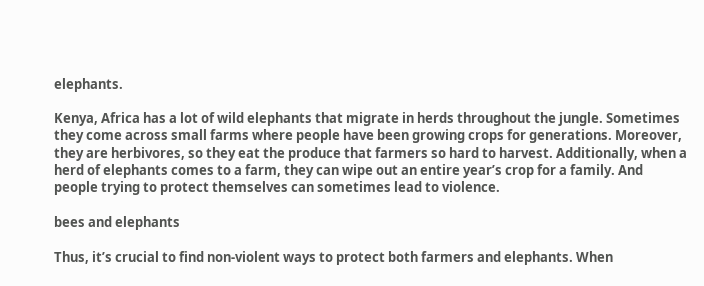elephants.

Kenya, Africa has a lot of wild elephants that migrate in herds throughout the jungle. Sometimes they come across small farms where people have been growing crops for generations. Moreover, they are herbivores, so they eat the produce that farmers so hard to harvest. Additionally, when a herd of elephants comes to a farm, they can wipe out an entire year’s crop for a family. And people trying to protect themselves can sometimes lead to violence.

bees and elephants

Thus, it’s crucial to find non-violent ways to protect both farmers and elephants. When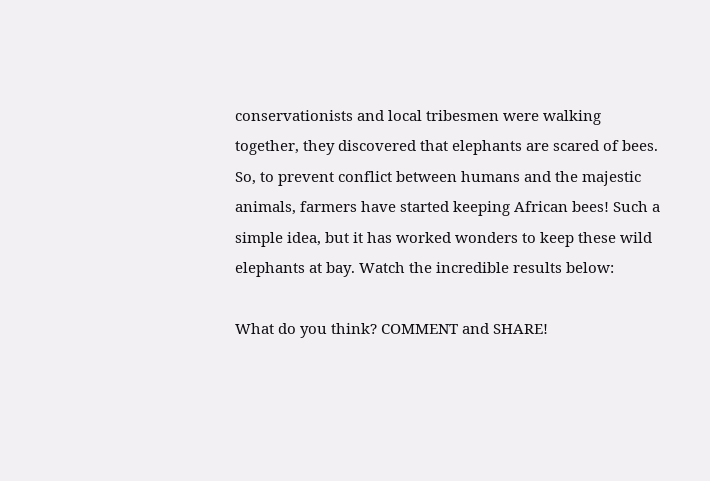conservationists and local tribesmen were walking together, they discovered that elephants are scared of bees. So, to prevent conflict between humans and the majestic animals, farmers have started keeping African bees! Such a simple idea, but it has worked wonders to keep these wild elephants at bay. Watch the incredible results below:

What do you think? COMMENT and SHARE!